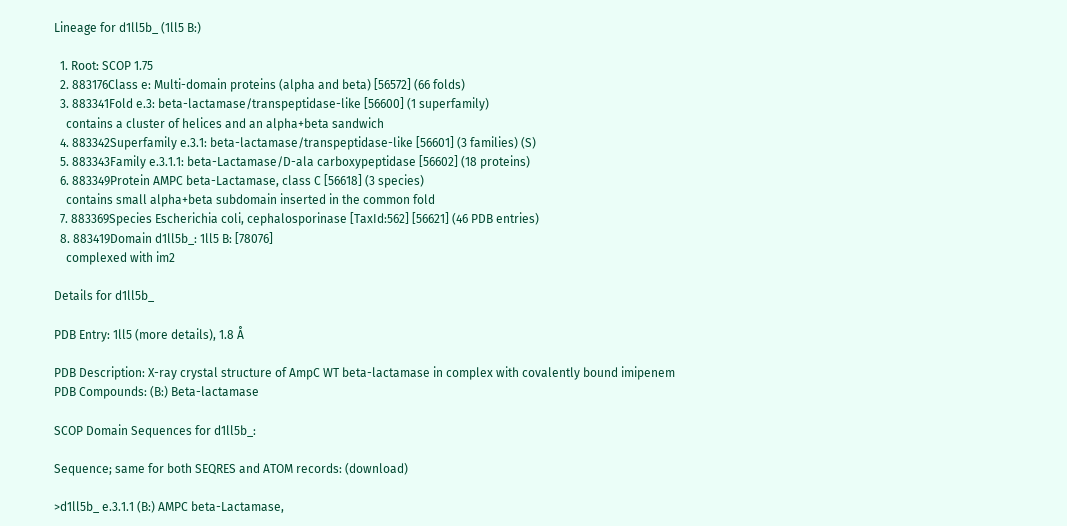Lineage for d1ll5b_ (1ll5 B:)

  1. Root: SCOP 1.75
  2. 883176Class e: Multi-domain proteins (alpha and beta) [56572] (66 folds)
  3. 883341Fold e.3: beta-lactamase/transpeptidase-like [56600] (1 superfamily)
    contains a cluster of helices and an alpha+beta sandwich
  4. 883342Superfamily e.3.1: beta-lactamase/transpeptidase-like [56601] (3 families) (S)
  5. 883343Family e.3.1.1: beta-Lactamase/D-ala carboxypeptidase [56602] (18 proteins)
  6. 883349Protein AMPC beta-Lactamase, class C [56618] (3 species)
    contains small alpha+beta subdomain inserted in the common fold
  7. 883369Species Escherichia coli, cephalosporinase [TaxId:562] [56621] (46 PDB entries)
  8. 883419Domain d1ll5b_: 1ll5 B: [78076]
    complexed with im2

Details for d1ll5b_

PDB Entry: 1ll5 (more details), 1.8 Å

PDB Description: X-ray crystal structure of AmpC WT beta-lactamase in complex with covalently bound imipenem
PDB Compounds: (B:) Beta-lactamase

SCOP Domain Sequences for d1ll5b_:

Sequence; same for both SEQRES and ATOM records: (download)

>d1ll5b_ e.3.1.1 (B:) AMPC beta-Lactamase,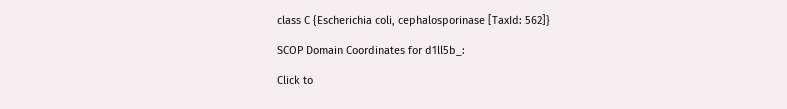class C {Escherichia coli, cephalosporinase [TaxId: 562]}

SCOP Domain Coordinates for d1ll5b_:

Click to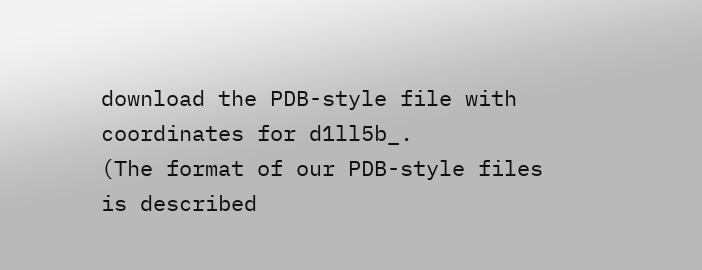download the PDB-style file with coordinates for d1ll5b_.
(The format of our PDB-style files is described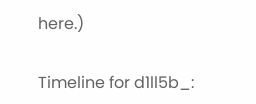here.)

Timeline for d1ll5b_: